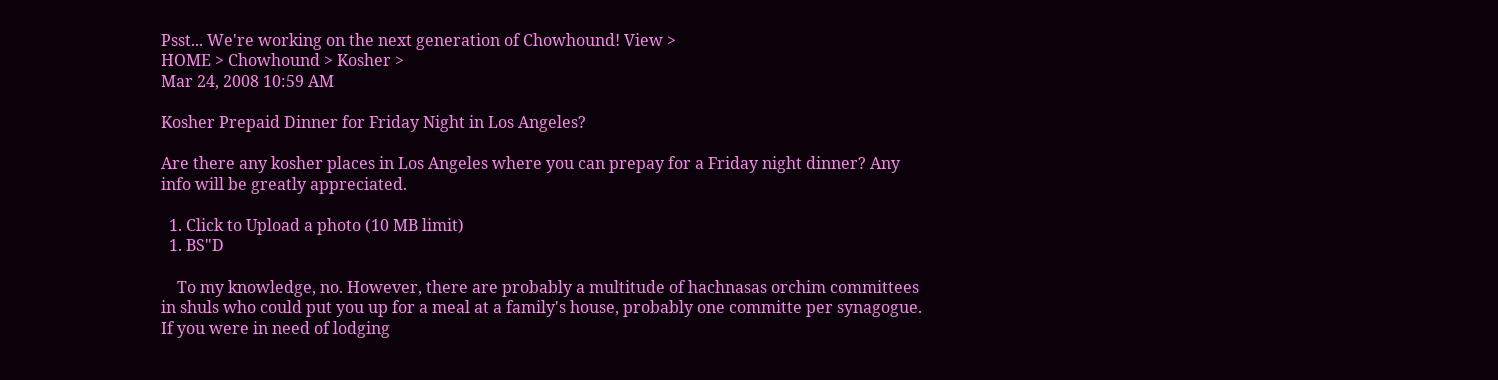Psst... We're working on the next generation of Chowhound! View >
HOME > Chowhound > Kosher >
Mar 24, 2008 10:59 AM

Kosher Prepaid Dinner for Friday Night in Los Angeles?

Are there any kosher places in Los Angeles where you can prepay for a Friday night dinner? Any info will be greatly appreciated.

  1. Click to Upload a photo (10 MB limit)
  1. BS"D

    To my knowledge, no. However, there are probably a multitude of hachnasas orchim committees in shuls who could put you up for a meal at a family's house, probably one committe per synagogue. If you were in need of lodging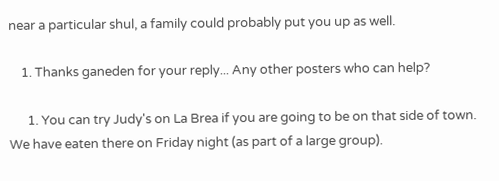near a particular shul, a family could probably put you up as well.

    1. Thanks ganeden for your reply... Any other posters who can help?

      1. You can try Judy's on La Brea if you are going to be on that side of town. We have eaten there on Friday night (as part of a large group).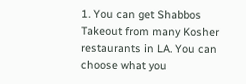1. You can get Shabbos Takeout from many Kosher restaurants in LA. You can choose what you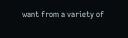want from a variety of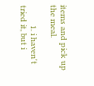items and pick up the meal.

          1. i haven't tried it, but i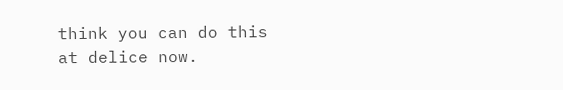think you can do this at delice now.